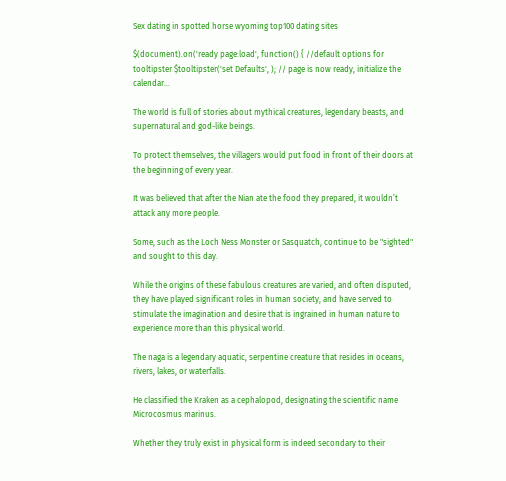Sex dating in spotted horse wyoming top100 dating sites

$(document).on('ready page:load', function() { //default options for tooltipster $tooltipster('set Defaults', ); // page is now ready, initialize the calendar...

The world is full of stories about mythical creatures, legendary beasts, and supernatural and god-like beings.

To protect themselves, the villagers would put food in front of their doors at the beginning of every year.

It was believed that after the Nian ate the food they prepared, it wouldn’t attack any more people.

Some, such as the Loch Ness Monster or Sasquatch, continue to be "sighted" and sought to this day.

While the origins of these fabulous creatures are varied, and often disputed, they have played significant roles in human society, and have served to stimulate the imagination and desire that is ingrained in human nature to experience more than this physical world.

The naga is a legendary aquatic, serpentine creature that resides in oceans, rivers, lakes, or waterfalls.

He classified the Kraken as a cephalopod, designating the scientific name Microcosmus marinus.

Whether they truly exist in physical form is indeed secondary to their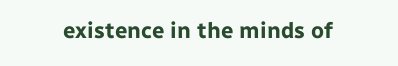existence in the minds of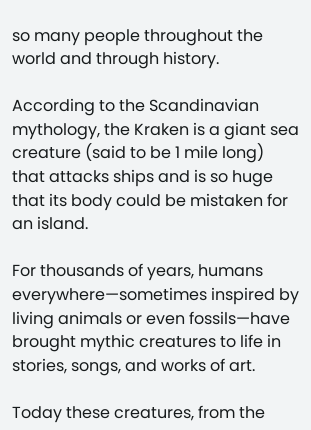so many people throughout the world and through history.

According to the Scandinavian mythology, the Kraken is a giant sea creature (said to be 1 mile long) that attacks ships and is so huge that its body could be mistaken for an island.

For thousands of years, humans everywhere—sometimes inspired by living animals or even fossils—have brought mythic creatures to life in stories, songs, and works of art.

Today these creatures, from the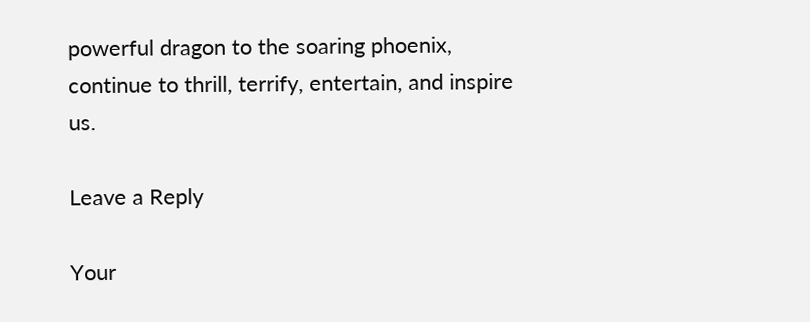powerful dragon to the soaring phoenix, continue to thrill, terrify, entertain, and inspire us.

Leave a Reply

Your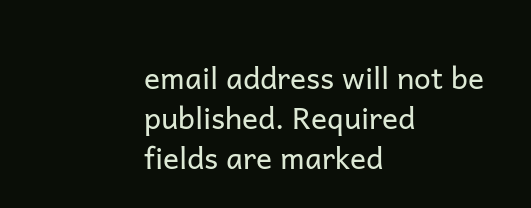email address will not be published. Required fields are marked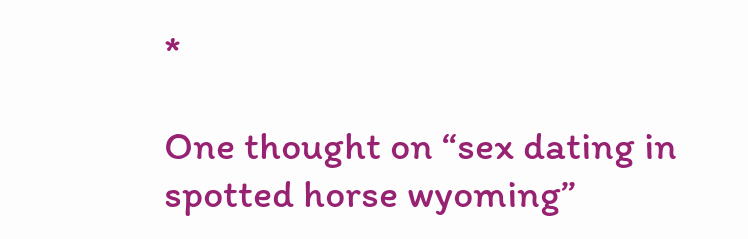*

One thought on “sex dating in spotted horse wyoming”